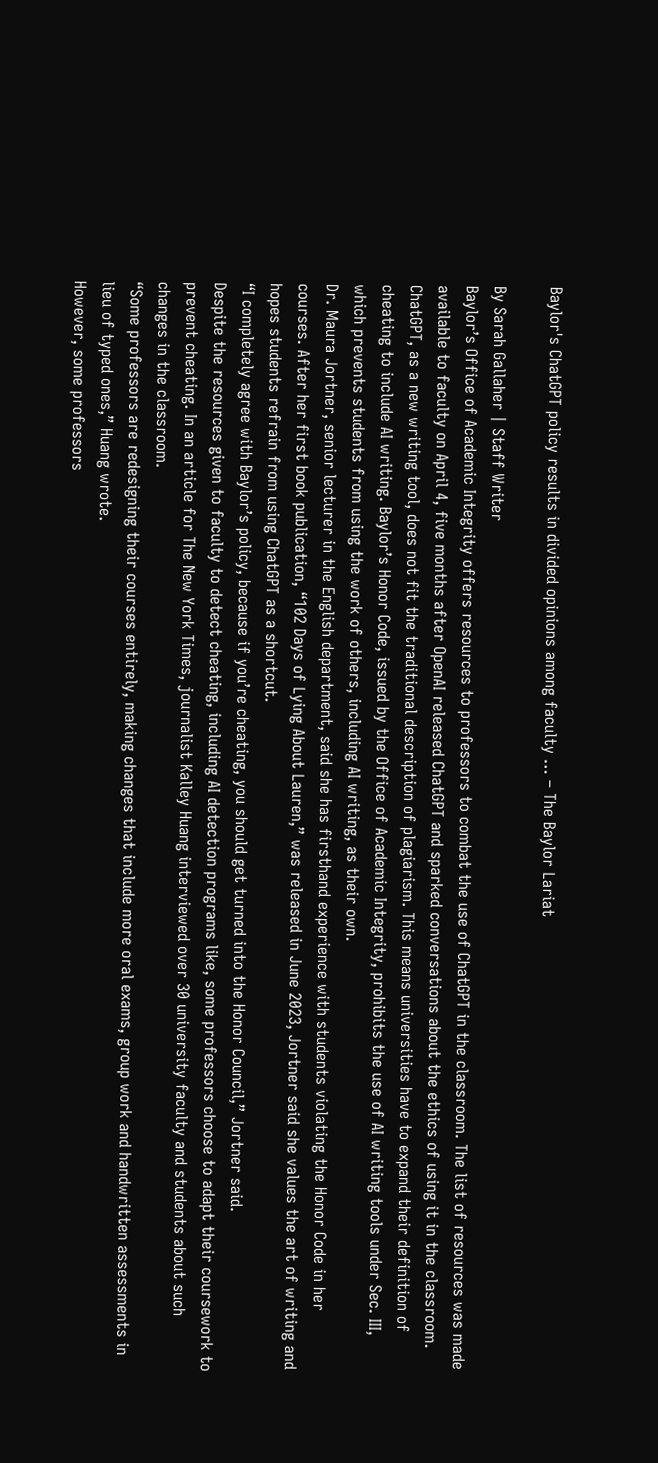Baylor's ChatGPT policy results in divided opinions among faculty … – The Baylor Lariat

By Sarah Gallaher | Staff Writer
Baylor’s Office of Academic Integrity offers resources to professors to combat the use of ChatGPT in the classroom. The list of resources was made available to faculty on April 4, five months after OpenAI released ChatGPT and sparked conversations about the ethics of using it in the classroom.
ChatGPT, as a new writing tool, does not fit the traditional description of plagiarism. This means universities have to expand their definition of cheating to include AI writing. Baylor’s Honor Code, issued by the Office of Academic Integrity, prohibits the use of AI writing tools under Sec. III, which prevents students from using the work of others, including AI writing, as their own.
Dr. Maura Jortner, senior lecturer in the English department, said she has firsthand experience with students violating the Honor Code in her courses. After her first book publication, “102 Days of Lying About Lauren,” was released in June 2023, Jortner said she values the art of writing and hopes students refrain from using ChatGPT as a shortcut.
“I completely agree with Baylor’s policy, because if you’re cheating, you should get turned into the Honor Council,” Jortner said.
Despite the resources given to faculty to detect cheating, including AI detection programs like, some professors choose to adapt their coursework to prevent cheating. In an article for The New York Times, journalist Kalley Huang interviewed over 30 university faculty and students about such changes in the classroom.
“Some professors are redesigning their courses entirely, making changes that include more oral exams, group work and handwritten assessments in lieu of typed ones,” Huang wrote.
However, some professors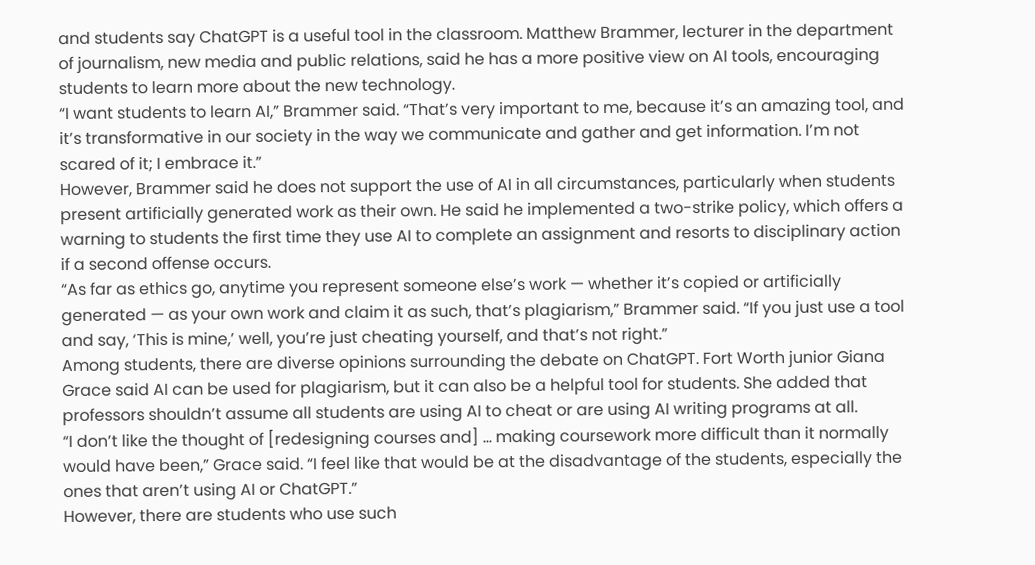and students say ChatGPT is a useful tool in the classroom. Matthew Brammer, lecturer in the department of journalism, new media and public relations, said he has a more positive view on AI tools, encouraging students to learn more about the new technology.
“I want students to learn AI,” Brammer said. “That’s very important to me, because it’s an amazing tool, and it’s transformative in our society in the way we communicate and gather and get information. I’m not scared of it; I embrace it.”
However, Brammer said he does not support the use of AI in all circumstances, particularly when students present artificially generated work as their own. He said he implemented a two-strike policy, which offers a warning to students the first time they use AI to complete an assignment and resorts to disciplinary action if a second offense occurs.
“As far as ethics go, anytime you represent someone else’s work — whether it’s copied or artificially generated — as your own work and claim it as such, that’s plagiarism,” Brammer said. “If you just use a tool and say, ‘This is mine,’ well, you’re just cheating yourself, and that’s not right.”
Among students, there are diverse opinions surrounding the debate on ChatGPT. Fort Worth junior Giana Grace said AI can be used for plagiarism, but it can also be a helpful tool for students. She added that professors shouldn’t assume all students are using AI to cheat or are using AI writing programs at all.
“I don’t like the thought of [redesigning courses and] … making coursework more difficult than it normally would have been,” Grace said. “I feel like that would be at the disadvantage of the students, especially the ones that aren’t using AI or ChatGPT.”
However, there are students who use such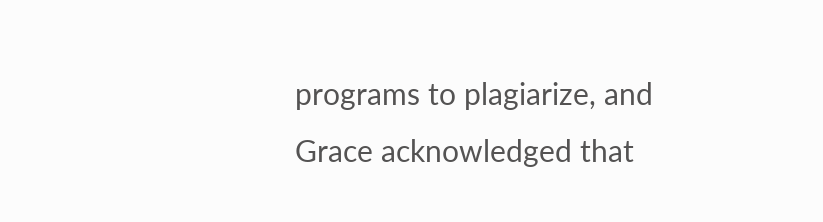programs to plagiarize, and Grace acknowledged that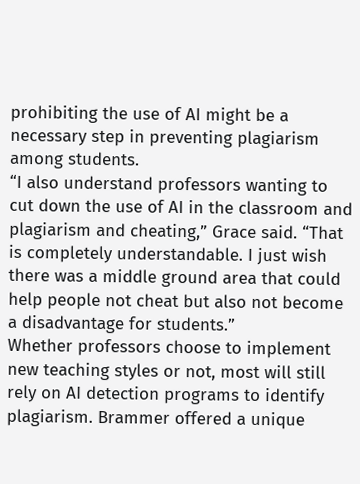prohibiting the use of AI might be a necessary step in preventing plagiarism among students.
“I also understand professors wanting to cut down the use of AI in the classroom and plagiarism and cheating,” Grace said. “That is completely understandable. I just wish there was a middle ground area that could help people not cheat but also not become a disadvantage for students.”
Whether professors choose to implement new teaching styles or not, most will still rely on AI detection programs to identify plagiarism. Brammer offered a unique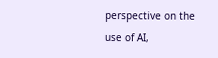perspective on the use of AI,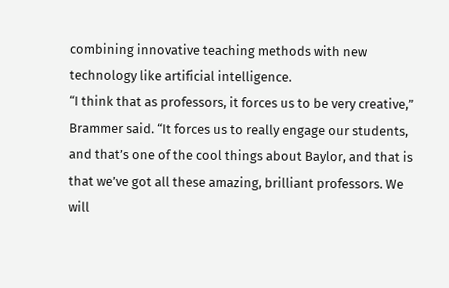combining innovative teaching methods with new technology like artificial intelligence.
“I think that as professors, it forces us to be very creative,” Brammer said. “It forces us to really engage our students, and that’s one of the cool things about Baylor, and that is that we’ve got all these amazing, brilliant professors. We will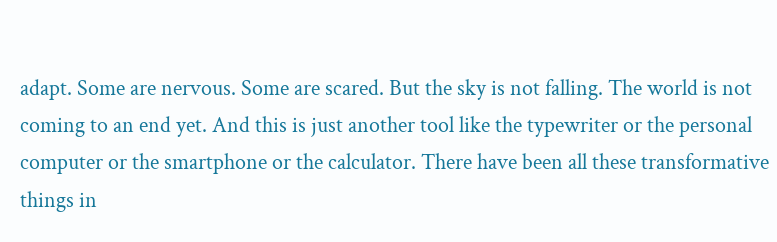adapt. Some are nervous. Some are scared. But the sky is not falling. The world is not coming to an end yet. And this is just another tool like the typewriter or the personal computer or the smartphone or the calculator. There have been all these transformative things in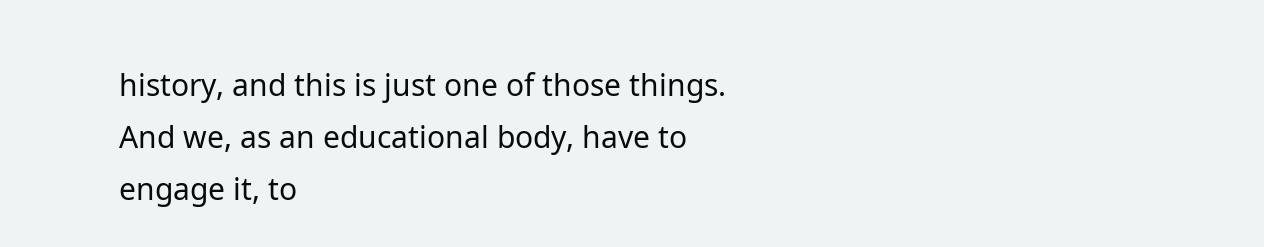history, and this is just one of those things. And we, as an educational body, have to engage it, to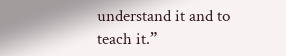understand it and to teach it.”